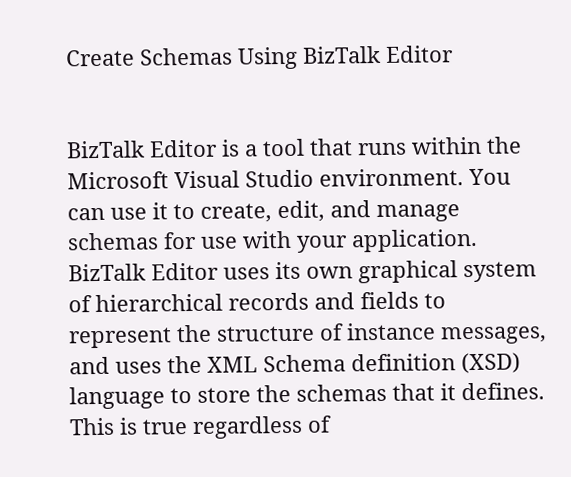Create Schemas Using BizTalk Editor


BizTalk Editor is a tool that runs within the Microsoft Visual Studio environment. You can use it to create, edit, and manage schemas for use with your application. BizTalk Editor uses its own graphical system of hierarchical records and fields to represent the structure of instance messages, and uses the XML Schema definition (XSD) language to store the schemas that it defines. This is true regardless of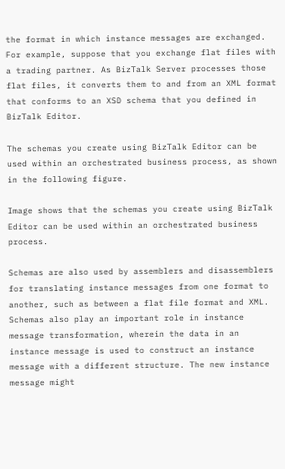the format in which instance messages are exchanged. For example, suppose that you exchange flat files with a trading partner. As BizTalk Server processes those flat files, it converts them to and from an XML format that conforms to an XSD schema that you defined in BizTalk Editor.

The schemas you create using BizTalk Editor can be used within an orchestrated business process, as shown in the following figure.

Image shows that the schemas you create using BizTalk Editor can be used within an orchestrated business process.

Schemas are also used by assemblers and disassemblers for translating instance messages from one format to another, such as between a flat file format and XML. Schemas also play an important role in instance message transformation, wherein the data in an instance message is used to construct an instance message with a different structure. The new instance message might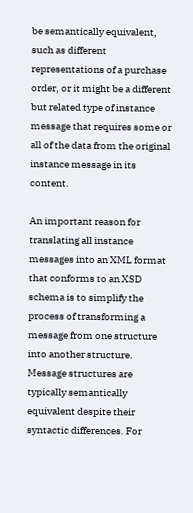be semantically equivalent, such as different representations of a purchase order, or it might be a different but related type of instance message that requires some or all of the data from the original instance message in its content.

An important reason for translating all instance messages into an XML format that conforms to an XSD schema is to simplify the process of transforming a message from one structure into another structure. Message structures are typically semantically equivalent despite their syntactic differences. For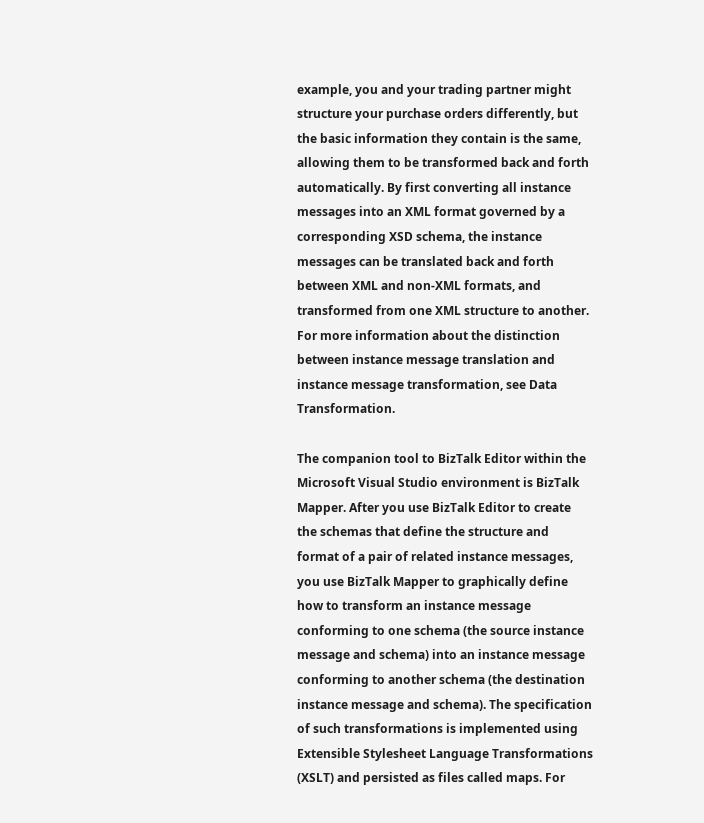example, you and your trading partner might structure your purchase orders differently, but the basic information they contain is the same, allowing them to be transformed back and forth automatically. By first converting all instance messages into an XML format governed by a corresponding XSD schema, the instance messages can be translated back and forth between XML and non-XML formats, and transformed from one XML structure to another. For more information about the distinction between instance message translation and instance message transformation, see Data Transformation.

The companion tool to BizTalk Editor within the Microsoft Visual Studio environment is BizTalk Mapper. After you use BizTalk Editor to create the schemas that define the structure and format of a pair of related instance messages, you use BizTalk Mapper to graphically define how to transform an instance message conforming to one schema (the source instance message and schema) into an instance message conforming to another schema (the destination instance message and schema). The specification of such transformations is implemented using Extensible Stylesheet Language Transformations (XSLT) and persisted as files called maps. For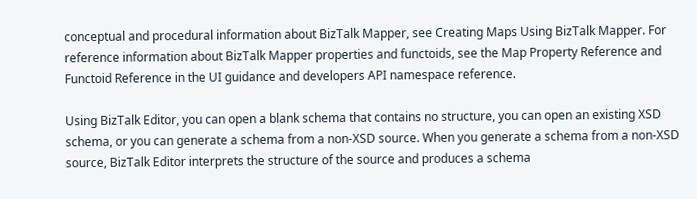conceptual and procedural information about BizTalk Mapper, see Creating Maps Using BizTalk Mapper. For reference information about BizTalk Mapper properties and functoids, see the Map Property Reference and Functoid Reference in the UI guidance and developers API namespace reference.

Using BizTalk Editor, you can open a blank schema that contains no structure, you can open an existing XSD schema, or you can generate a schema from a non-XSD source. When you generate a schema from a non-XSD source, BizTalk Editor interprets the structure of the source and produces a schema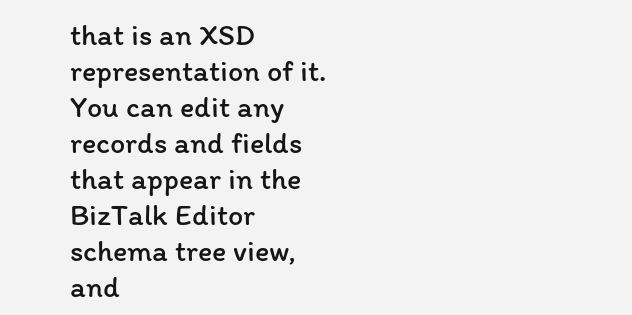that is an XSD representation of it. You can edit any records and fields that appear in the BizTalk Editor schema tree view, and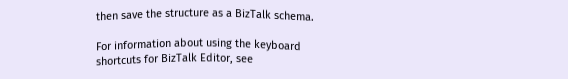then save the structure as a BizTalk schema.

For information about using the keyboard shortcuts for BizTalk Editor, see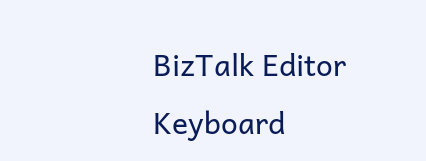BizTalk Editor Keyboard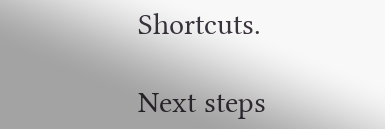Shortcuts.

Next steps